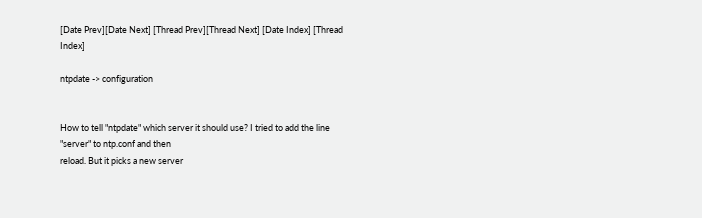[Date Prev][Date Next] [Thread Prev][Thread Next] [Date Index] [Thread Index]

ntpdate -> configuration


How to tell "ntpdate" which server it should use? I tried to add the line "server" to ntp.conf and then
reload. But it picks a new server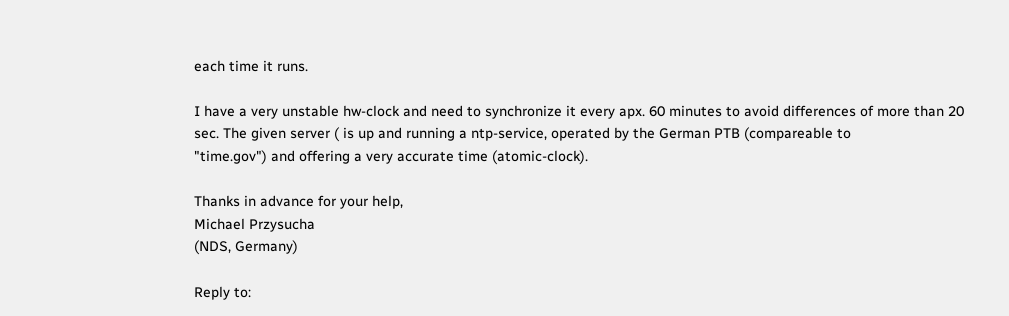each time it runs.

I have a very unstable hw-clock and need to synchronize it every apx. 60 minutes to avoid differences of more than 20
sec. The given server ( is up and running a ntp-service, operated by the German PTB (compareable to
"time.gov") and offering a very accurate time (atomic-clock).

Thanks in advance for your help,
Michael Przysucha
(NDS, Germany)

Reply to: